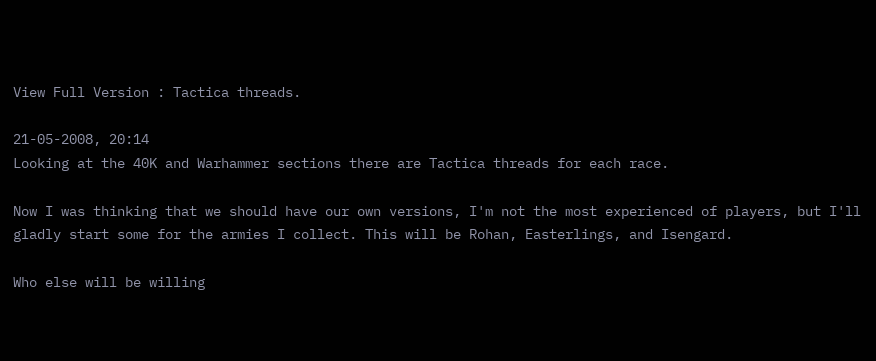View Full Version : Tactica threads.

21-05-2008, 20:14
Looking at the 40K and Warhammer sections there are Tactica threads for each race.

Now I was thinking that we should have our own versions, I'm not the most experienced of players, but I'll gladly start some for the armies I collect. This will be Rohan, Easterlings, and Isengard.

Who else will be willing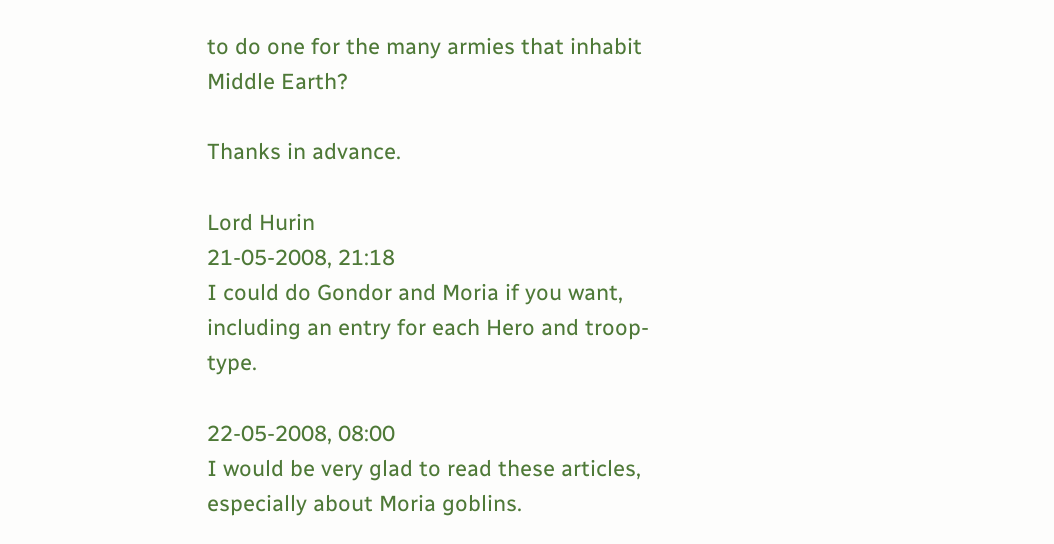to do one for the many armies that inhabit Middle Earth?

Thanks in advance.

Lord Hurin
21-05-2008, 21:18
I could do Gondor and Moria if you want, including an entry for each Hero and troop-type.

22-05-2008, 08:00
I would be very glad to read these articles, especially about Moria goblins.